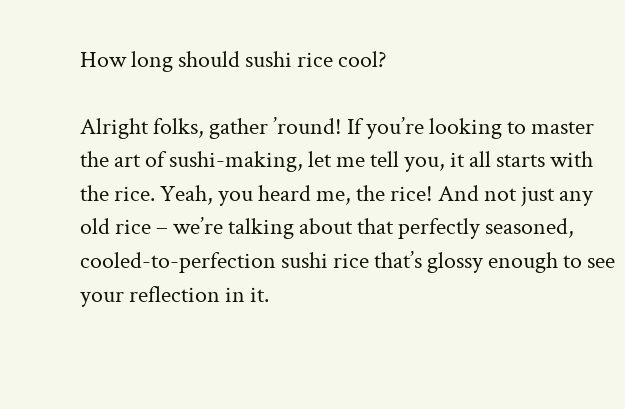How long should sushi rice cool?

Alright folks, gather ’round! If you’re looking to master the art of sushi-making, let me tell you, it all starts with the rice. Yeah, you heard me, the rice! And not just any old rice – we’re talking about that perfectly seasoned, cooled-to-perfection sushi rice that’s glossy enough to see your reflection in it.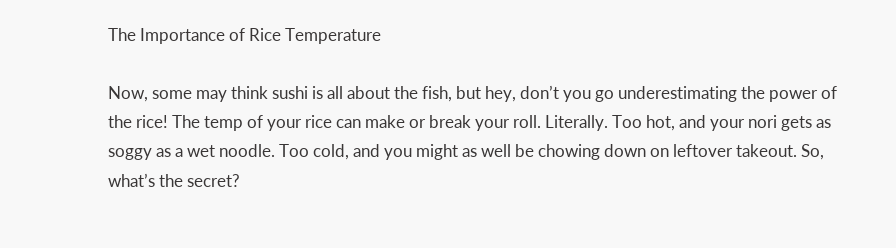The Importance of Rice Temperature

Now, some may think sushi is all about the fish, but hey, don’t you go underestimating the power of the rice! The temp of your rice can make or break your roll. Literally. Too hot, and your nori gets as soggy as a wet noodle. Too cold, and you might as well be chowing down on leftover takeout. So, what’s the secret?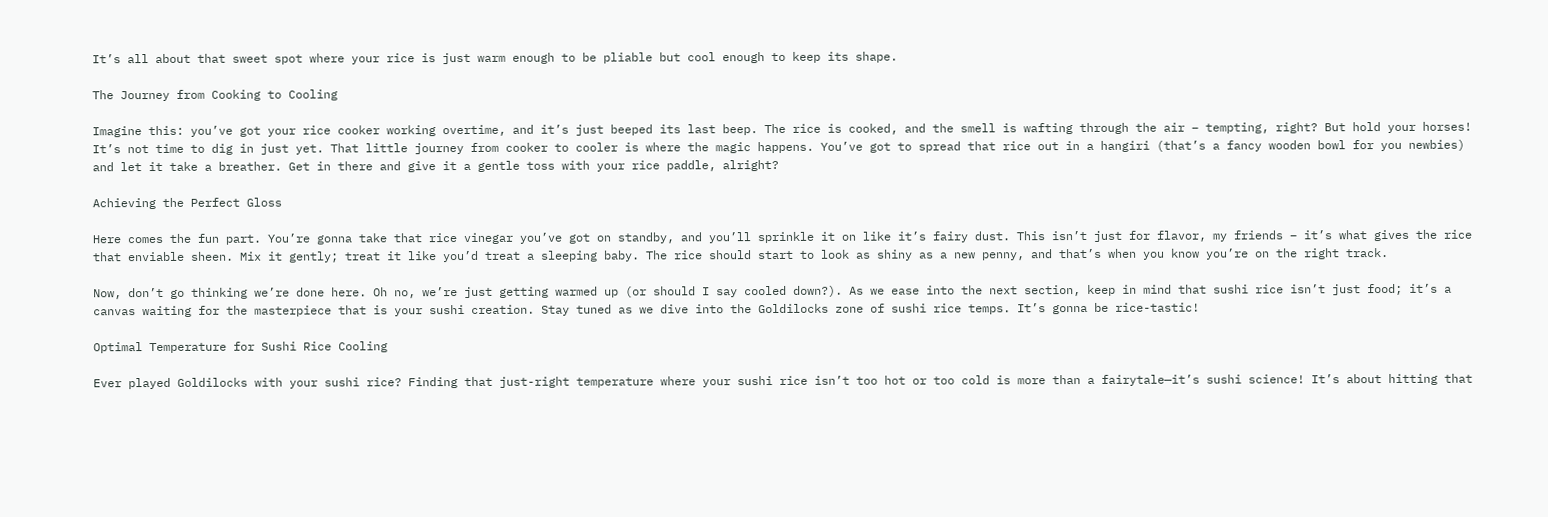It’s all about that sweet spot where your rice is just warm enough to be pliable but cool enough to keep its shape.

The Journey from Cooking to Cooling

Imagine this: you’ve got your rice cooker working overtime, and it’s just beeped its last beep. The rice is cooked, and the smell is wafting through the air – tempting, right? But hold your horses! It’s not time to dig in just yet. That little journey from cooker to cooler is where the magic happens. You’ve got to spread that rice out in a hangiri (that’s a fancy wooden bowl for you newbies) and let it take a breather. Get in there and give it a gentle toss with your rice paddle, alright?

Achieving the Perfect Gloss

Here comes the fun part. You’re gonna take that rice vinegar you’ve got on standby, and you’ll sprinkle it on like it’s fairy dust. This isn’t just for flavor, my friends – it’s what gives the rice that enviable sheen. Mix it gently; treat it like you’d treat a sleeping baby. The rice should start to look as shiny as a new penny, and that’s when you know you’re on the right track.

Now, don’t go thinking we’re done here. Oh no, we’re just getting warmed up (or should I say cooled down?). As we ease into the next section, keep in mind that sushi rice isn’t just food; it’s a canvas waiting for the masterpiece that is your sushi creation. Stay tuned as we dive into the Goldilocks zone of sushi rice temps. It’s gonna be rice-tastic!

Optimal Temperature for Sushi Rice Cooling

Ever played Goldilocks with your sushi rice? Finding that just-right temperature where your sushi rice isn’t too hot or too cold is more than a fairytale—it’s sushi science! It’s about hitting that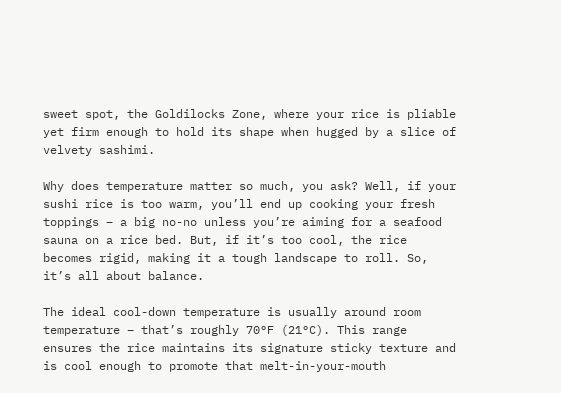sweet spot, the Goldilocks Zone, where your rice is pliable yet firm enough to hold its shape when hugged by a slice of velvety sashimi.

Why does temperature matter so much, you ask? Well, if your sushi rice is too warm, you’ll end up cooking your fresh toppings – a big no-no unless you’re aiming for a seafood sauna on a rice bed. But, if it’s too cool, the rice becomes rigid, making it a tough landscape to roll. So, it’s all about balance.

The ideal cool-down temperature is usually around room temperature – that’s roughly 70°F (21°C). This range ensures the rice maintains its signature sticky texture and is cool enough to promote that melt-in-your-mouth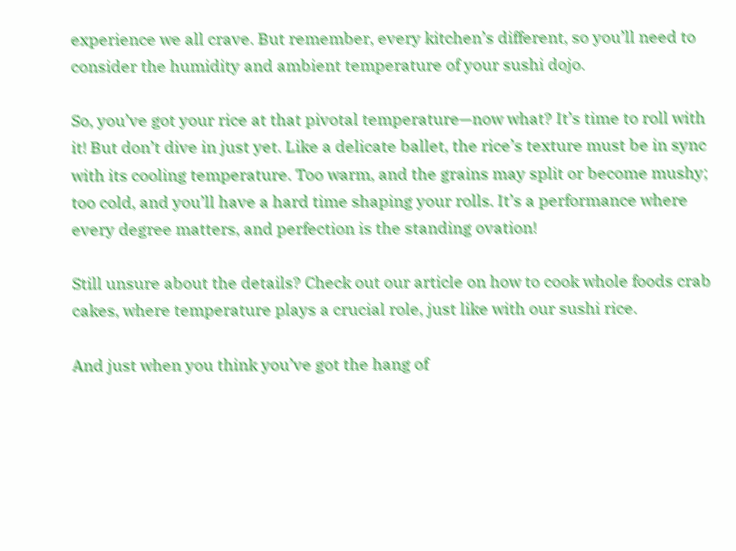experience we all crave. But remember, every kitchen’s different, so you’ll need to consider the humidity and ambient temperature of your sushi dojo.

So, you’ve got your rice at that pivotal temperature—now what? It’s time to roll with it! But don’t dive in just yet. Like a delicate ballet, the rice’s texture must be in sync with its cooling temperature. Too warm, and the grains may split or become mushy; too cold, and you’ll have a hard time shaping your rolls. It’s a performance where every degree matters, and perfection is the standing ovation!

Still unsure about the details? Check out our article on how to cook whole foods crab cakes, where temperature plays a crucial role, just like with our sushi rice.

And just when you think you’ve got the hang of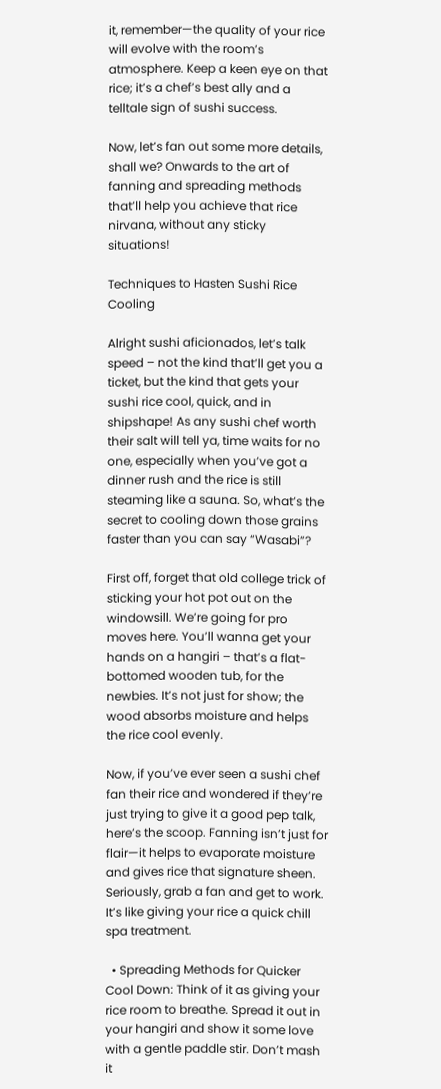it, remember—the quality of your rice will evolve with the room’s atmosphere. Keep a keen eye on that rice; it’s a chef’s best ally and a telltale sign of sushi success.

Now, let’s fan out some more details, shall we? Onwards to the art of fanning and spreading methods that’ll help you achieve that rice nirvana, without any sticky situations!

Techniques to Hasten Sushi Rice Cooling

Alright sushi aficionados, let’s talk speed – not the kind that’ll get you a ticket, but the kind that gets your sushi rice cool, quick, and in shipshape! As any sushi chef worth their salt will tell ya, time waits for no one, especially when you’ve got a dinner rush and the rice is still steaming like a sauna. So, what’s the secret to cooling down those grains faster than you can say “Wasabi”?

First off, forget that old college trick of sticking your hot pot out on the windowsill. We’re going for pro moves here. You’ll wanna get your hands on a hangiri – that’s a flat-bottomed wooden tub, for the newbies. It’s not just for show; the wood absorbs moisture and helps the rice cool evenly.

Now, if you’ve ever seen a sushi chef fan their rice and wondered if they’re just trying to give it a good pep talk, here’s the scoop. Fanning isn’t just for flair—it helps to evaporate moisture and gives rice that signature sheen. Seriously, grab a fan and get to work. It’s like giving your rice a quick chill spa treatment.

  • Spreading Methods for Quicker Cool Down: Think of it as giving your rice room to breathe. Spread it out in your hangiri and show it some love with a gentle paddle stir. Don’t mash it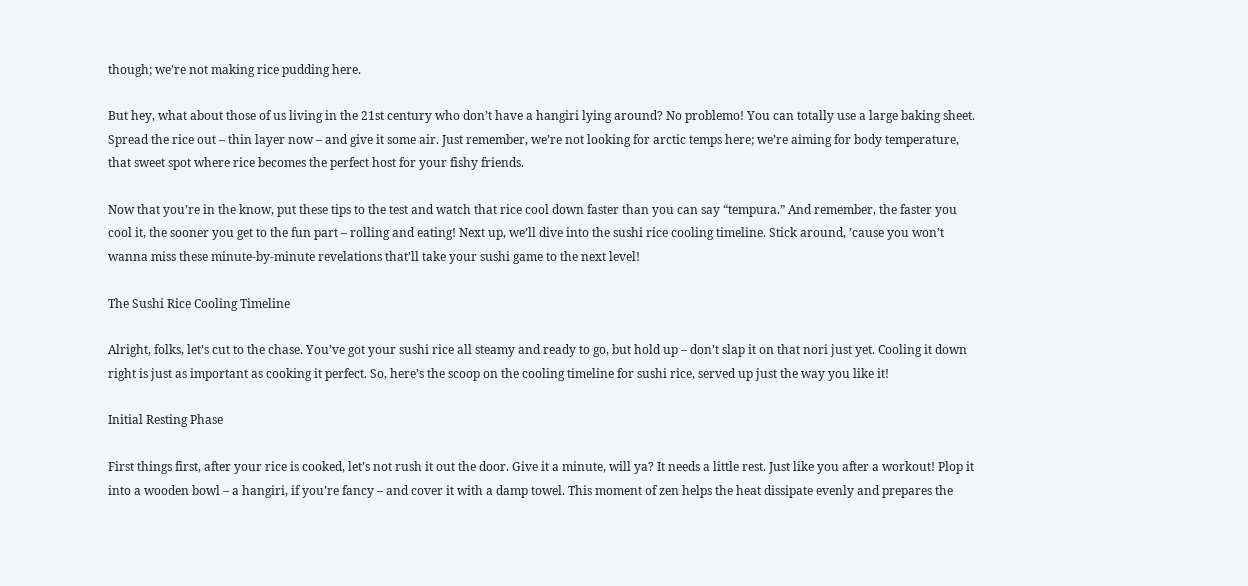though; we’re not making rice pudding here.

But hey, what about those of us living in the 21st century who don’t have a hangiri lying around? No problemo! You can totally use a large baking sheet. Spread the rice out – thin layer now – and give it some air. Just remember, we’re not looking for arctic temps here; we’re aiming for body temperature, that sweet spot where rice becomes the perfect host for your fishy friends.

Now that you’re in the know, put these tips to the test and watch that rice cool down faster than you can say “tempura.” And remember, the faster you cool it, the sooner you get to the fun part – rolling and eating! Next up, we’ll dive into the sushi rice cooling timeline. Stick around, ’cause you won’t wanna miss these minute-by-minute revelations that’ll take your sushi game to the next level!

The Sushi Rice Cooling Timeline

Alright, folks, let’s cut to the chase. You’ve got your sushi rice all steamy and ready to go, but hold up – don’t slap it on that nori just yet. Cooling it down right is just as important as cooking it perfect. So, here’s the scoop on the cooling timeline for sushi rice, served up just the way you like it!

Initial Resting Phase

First things first, after your rice is cooked, let’s not rush it out the door. Give it a minute, will ya? It needs a little rest. Just like you after a workout! Plop it into a wooden bowl – a hangiri, if you’re fancy – and cover it with a damp towel. This moment of zen helps the heat dissipate evenly and prepares the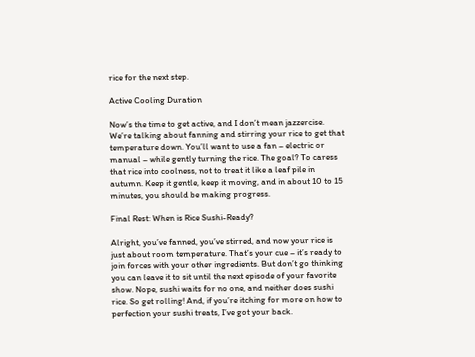rice for the next step.

Active Cooling Duration

Now’s the time to get active, and I don’t mean jazzercise. We’re talking about fanning and stirring your rice to get that temperature down. You’ll want to use a fan – electric or manual – while gently turning the rice. The goal? To caress that rice into coolness, not to treat it like a leaf pile in autumn. Keep it gentle, keep it moving, and in about 10 to 15 minutes, you should be making progress.

Final Rest: When is Rice Sushi-Ready?

Alright, you’ve fanned, you’ve stirred, and now your rice is just about room temperature. That’s your cue – it’s ready to join forces with your other ingredients. But don’t go thinking you can leave it to sit until the next episode of your favorite show. Nope, sushi waits for no one, and neither does sushi rice. So get rolling! And, if you’re itching for more on how to perfection your sushi treats, I’ve got your back.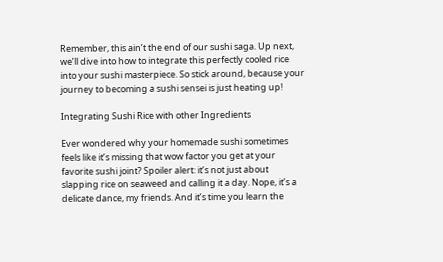Remember, this ain’t the end of our sushi saga. Up next, we’ll dive into how to integrate this perfectly cooled rice into your sushi masterpiece. So stick around, because your journey to becoming a sushi sensei is just heating up!

Integrating Sushi Rice with other Ingredients

Ever wondered why your homemade sushi sometimes feels like it’s missing that wow factor you get at your favorite sushi joint? Spoiler alert: it’s not just about slapping rice on seaweed and calling it a day. Nope, it’s a delicate dance, my friends. And it’s time you learn the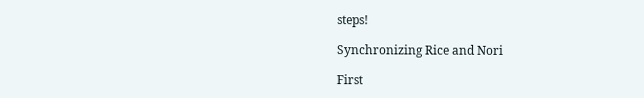steps!

Synchronizing Rice and Nori

First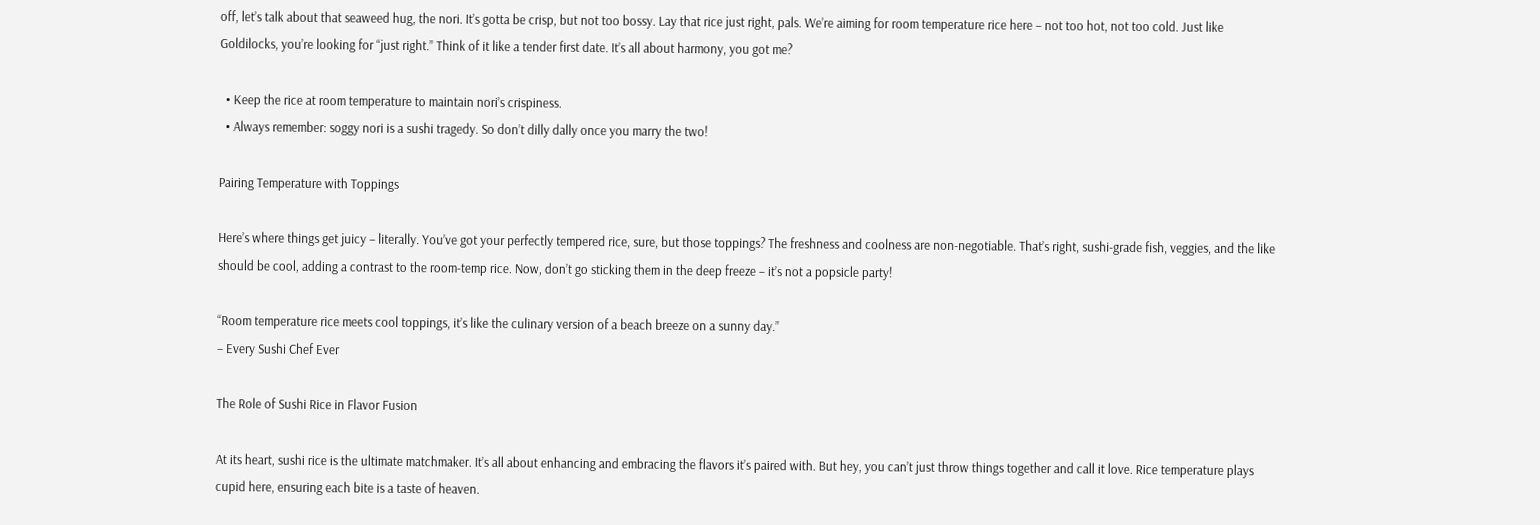off, let’s talk about that seaweed hug, the nori. It’s gotta be crisp, but not too bossy. Lay that rice just right, pals. We’re aiming for room temperature rice here – not too hot, not too cold. Just like Goldilocks, you’re looking for “just right.” Think of it like a tender first date. It’s all about harmony, you got me?

  • Keep the rice at room temperature to maintain nori’s crispiness.
  • Always remember: soggy nori is a sushi tragedy. So don’t dilly dally once you marry the two!

Pairing Temperature with Toppings

Here’s where things get juicy – literally. You’ve got your perfectly tempered rice, sure, but those toppings? The freshness and coolness are non-negotiable. That’s right, sushi-grade fish, veggies, and the like should be cool, adding a contrast to the room-temp rice. Now, don’t go sticking them in the deep freeze – it’s not a popsicle party!

“Room temperature rice meets cool toppings, it’s like the culinary version of a beach breeze on a sunny day.”
– Every Sushi Chef Ever

The Role of Sushi Rice in Flavor Fusion

At its heart, sushi rice is the ultimate matchmaker. It’s all about enhancing and embracing the flavors it’s paired with. But hey, you can’t just throw things together and call it love. Rice temperature plays cupid here, ensuring each bite is a taste of heaven.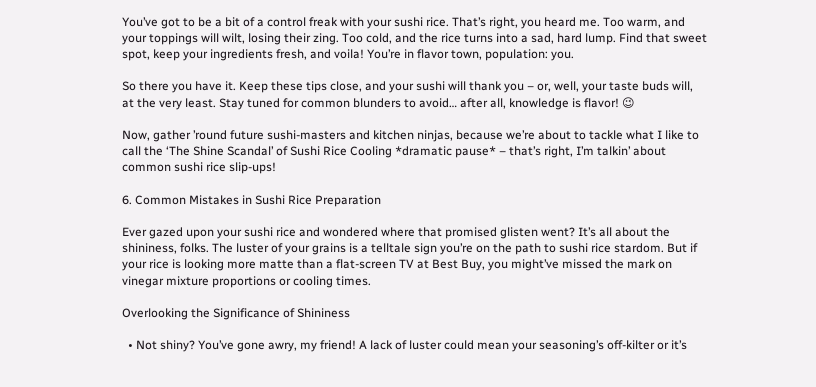You’ve got to be a bit of a control freak with your sushi rice. That’s right, you heard me. Too warm, and your toppings will wilt, losing their zing. Too cold, and the rice turns into a sad, hard lump. Find that sweet spot, keep your ingredients fresh, and voila! You’re in flavor town, population: you.

So there you have it. Keep these tips close, and your sushi will thank you – or, well, your taste buds will, at the very least. Stay tuned for common blunders to avoid… after all, knowledge is flavor! 😉

Now, gather ’round future sushi-masters and kitchen ninjas, because we’re about to tackle what I like to call the ‘The Shine Scandal’ of Sushi Rice Cooling *dramatic pause* – that’s right, I’m talkin’ about common sushi rice slip-ups!

6. Common Mistakes in Sushi Rice Preparation

Ever gazed upon your sushi rice and wondered where that promised glisten went? It’s all about the shininess, folks. The luster of your grains is a telltale sign you’re on the path to sushi rice stardom. But if your rice is looking more matte than a flat-screen TV at Best Buy, you might’ve missed the mark on vinegar mixture proportions or cooling times.

Overlooking the Significance of Shininess

  • Not shiny? You’ve gone awry, my friend! A lack of luster could mean your seasoning’s off-kilter or it’s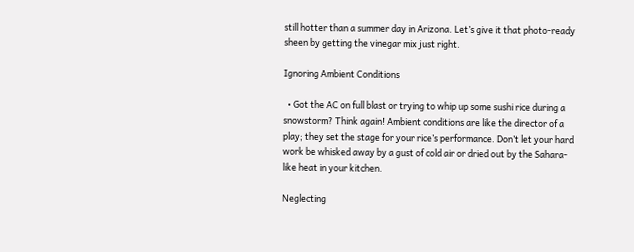still hotter than a summer day in Arizona. Let’s give it that photo-ready sheen by getting the vinegar mix just right.

Ignoring Ambient Conditions

  • Got the AC on full blast or trying to whip up some sushi rice during a snowstorm? Think again! Ambient conditions are like the director of a play; they set the stage for your rice’s performance. Don’t let your hard work be whisked away by a gust of cold air or dried out by the Sahara-like heat in your kitchen.

Neglecting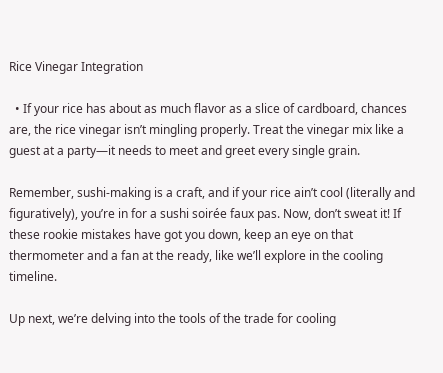Rice Vinegar Integration

  • If your rice has about as much flavor as a slice of cardboard, chances are, the rice vinegar isn’t mingling properly. Treat the vinegar mix like a guest at a party—it needs to meet and greet every single grain.

Remember, sushi-making is a craft, and if your rice ain’t cool (literally and figuratively), you’re in for a sushi soirée faux pas. Now, don’t sweat it! If these rookie mistakes have got you down, keep an eye on that thermometer and a fan at the ready, like we’ll explore in the cooling timeline.

Up next, we’re delving into the tools of the trade for cooling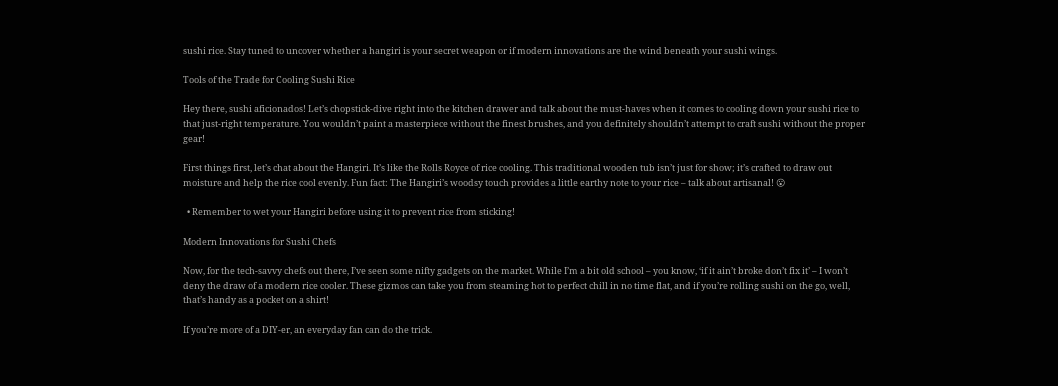sushi rice. Stay tuned to uncover whether a hangiri is your secret weapon or if modern innovations are the wind beneath your sushi wings.

Tools of the Trade for Cooling Sushi Rice

Hey there, sushi aficionados! Let’s chopstick-dive right into the kitchen drawer and talk about the must-haves when it comes to cooling down your sushi rice to that just-right temperature. You wouldn’t paint a masterpiece without the finest brushes, and you definitely shouldn’t attempt to craft sushi without the proper gear!

First things first, let’s chat about the Hangiri. It’s like the Rolls Royce of rice cooling. This traditional wooden tub isn’t just for show; it’s crafted to draw out moisture and help the rice cool evenly. Fun fact: The Hangiri’s woodsy touch provides a little earthy note to your rice – talk about artisanal! 😮

  • Remember to wet your Hangiri before using it to prevent rice from sticking!

Modern Innovations for Sushi Chefs

Now, for the tech-savvy chefs out there, I’ve seen some nifty gadgets on the market. While I’m a bit old school – you know, ‘if it ain’t broke don’t fix it’ – I won’t deny the draw of a modern rice cooler. These gizmos can take you from steaming hot to perfect chill in no time flat, and if you’re rolling sushi on the go, well, that’s handy as a pocket on a shirt!

If you’re more of a DIY-er, an everyday fan can do the trick.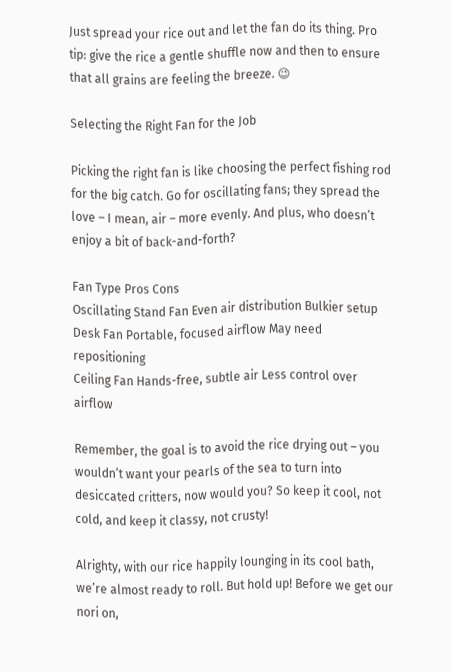Just spread your rice out and let the fan do its thing. Pro tip: give the rice a gentle shuffle now and then to ensure that all grains are feeling the breeze. 😉

Selecting the Right Fan for the Job

Picking the right fan is like choosing the perfect fishing rod for the big catch. Go for oscillating fans; they spread the love – I mean, air – more evenly. And plus, who doesn’t enjoy a bit of back-and-forth?

Fan Type Pros Cons
Oscillating Stand Fan Even air distribution Bulkier setup
Desk Fan Portable, focused airflow May need repositioning
Ceiling Fan Hands-free, subtle air Less control over airflow

Remember, the goal is to avoid the rice drying out – you wouldn’t want your pearls of the sea to turn into desiccated critters, now would you? So keep it cool, not cold, and keep it classy, not crusty!

Alrighty, with our rice happily lounging in its cool bath, we’re almost ready to roll. But hold up! Before we get our nori on,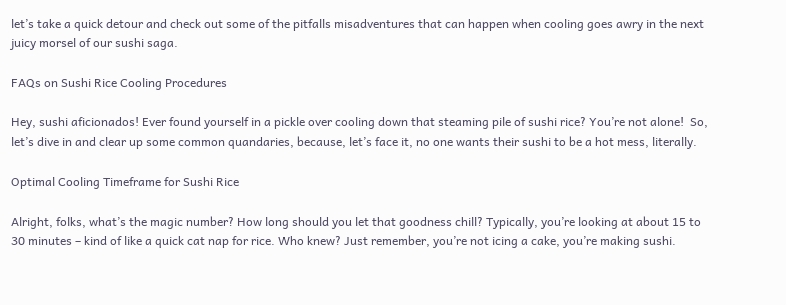let’s take a quick detour and check out some of the pitfalls misadventures that can happen when cooling goes awry in the next juicy morsel of our sushi saga.

FAQs on Sushi Rice Cooling Procedures

Hey, sushi aficionados! Ever found yourself in a pickle over cooling down that steaming pile of sushi rice? You’re not alone!  So, let’s dive in and clear up some common quandaries, because, let’s face it, no one wants their sushi to be a hot mess, literally.

Optimal Cooling Timeframe for Sushi Rice

Alright, folks, what’s the magic number? How long should you let that goodness chill? Typically, you’re looking at about 15 to 30 minutes – kind of like a quick cat nap for rice. Who knew? Just remember, you’re not icing a cake, you’re making sushi.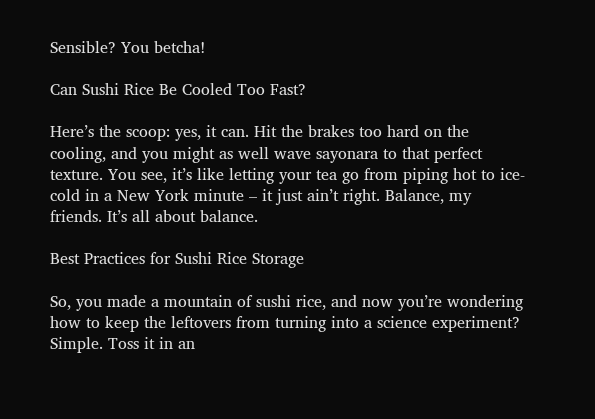Sensible? You betcha!

Can Sushi Rice Be Cooled Too Fast?

Here’s the scoop: yes, it can. Hit the brakes too hard on the cooling, and you might as well wave sayonara to that perfect texture. You see, it’s like letting your tea go from piping hot to ice-cold in a New York minute – it just ain’t right. Balance, my friends. It’s all about balance.

Best Practices for Sushi Rice Storage

So, you made a mountain of sushi rice, and now you’re wondering how to keep the leftovers from turning into a science experiment? Simple. Toss it in an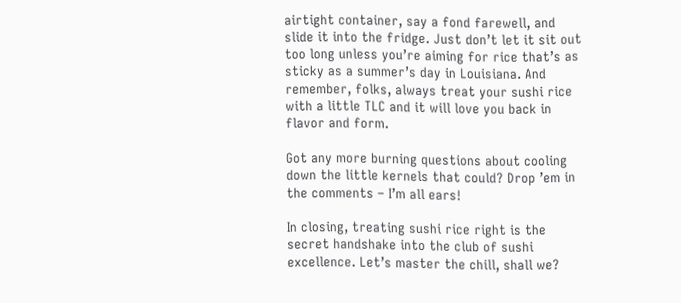airtight container, say a fond farewell, and slide it into the fridge. Just don’t let it sit out too long unless you’re aiming for rice that’s as sticky as a summer’s day in Louisiana. And remember, folks, always treat your sushi rice with a little TLC and it will love you back in flavor and form.

Got any more burning questions about cooling down the little kernels that could? Drop ’em in the comments – I’m all ears!

In closing, treating sushi rice right is the secret handshake into the club of sushi excellence. Let’s master the chill, shall we?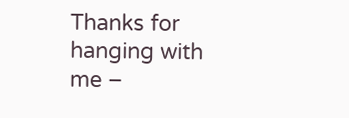Thanks for hanging with me –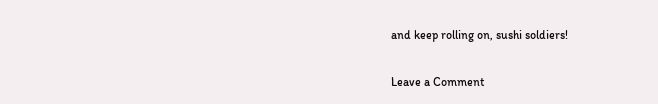and keep rolling on, sushi soldiers!

Leave a Comment